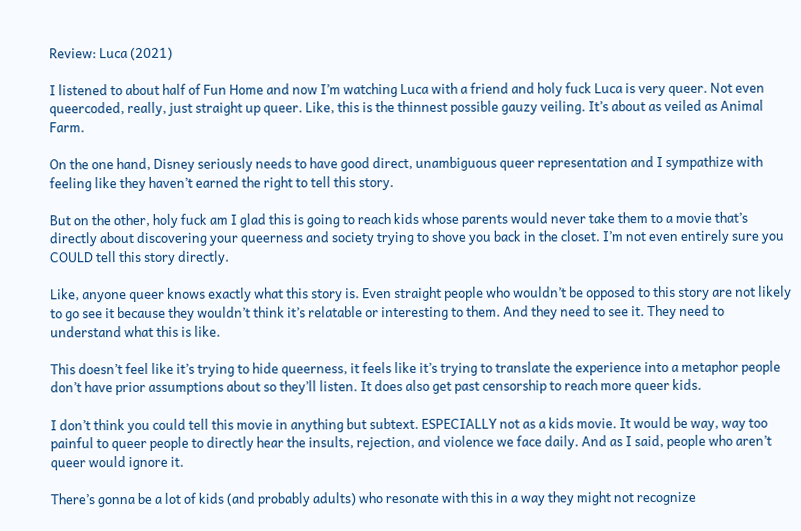Review: Luca (2021)

I listened to about half of Fun Home and now I’m watching Luca with a friend and holy fuck Luca is very queer. Not even queercoded, really, just straight up queer. Like, this is the thinnest possible gauzy veiling. It’s about as veiled as Animal Farm.

On the one hand, Disney seriously needs to have good direct, unambiguous queer representation and I sympathize with feeling like they haven’t earned the right to tell this story.

But on the other, holy fuck am I glad this is going to reach kids whose parents would never take them to a movie that’s directly about discovering your queerness and society trying to shove you back in the closet. I’m not even entirely sure you COULD tell this story directly.

Like, anyone queer knows exactly what this story is. Even straight people who wouldn’t be opposed to this story are not likely to go see it because they wouldn’t think it’s relatable or interesting to them. And they need to see it. They need to understand what this is like.

This doesn’t feel like it’s trying to hide queerness, it feels like it’s trying to translate the experience into a metaphor people don’t have prior assumptions about so they’ll listen. It does also get past censorship to reach more queer kids.

I don’t think you could tell this movie in anything but subtext. ESPECIALLY not as a kids movie. It would be way, way too painful to queer people to directly hear the insults, rejection, and violence we face daily. And as I said, people who aren’t queer would ignore it.

There’s gonna be a lot of kids (and probably adults) who resonate with this in a way they might not recognize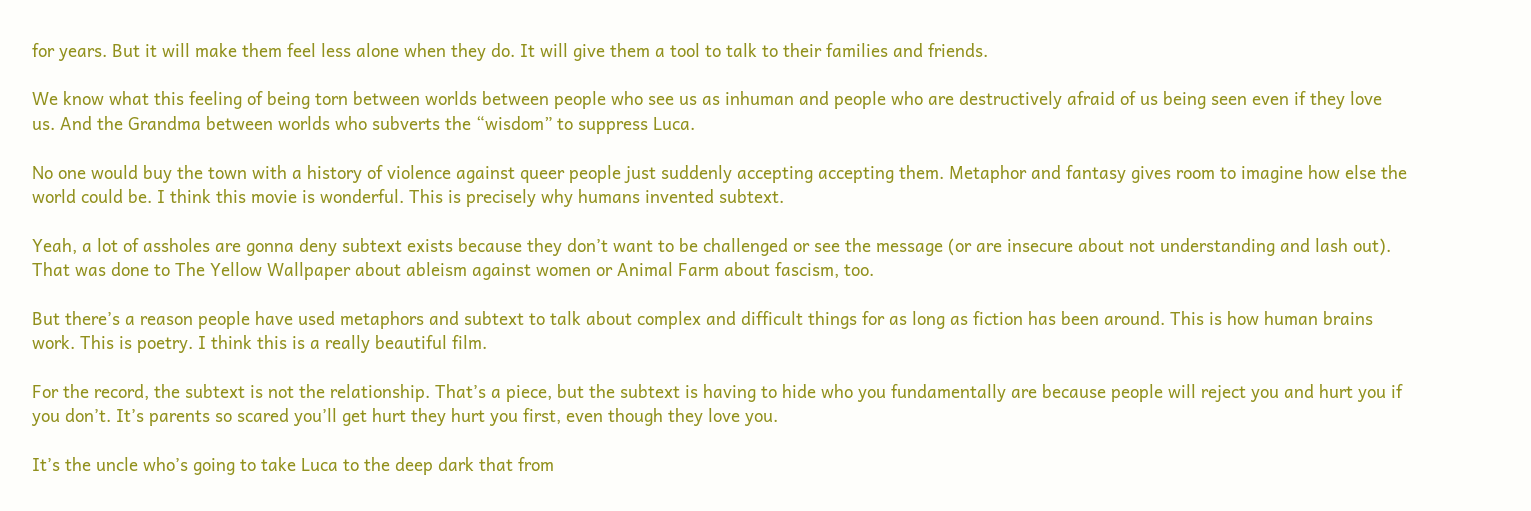for years. But it will make them feel less alone when they do. It will give them a tool to talk to their families and friends.

We know what this feeling of being torn between worlds between people who see us as inhuman and people who are destructively afraid of us being seen even if they love us. And the Grandma between worlds who subverts the “wisdom” to suppress Luca.

No one would buy the town with a history of violence against queer people just suddenly accepting accepting them. Metaphor and fantasy gives room to imagine how else the world could be. I think this movie is wonderful. This is precisely why humans invented subtext.

Yeah, a lot of assholes are gonna deny subtext exists because they don’t want to be challenged or see the message (or are insecure about not understanding and lash out). That was done to The Yellow Wallpaper about ableism against women or Animal Farm about fascism, too.

But there’s a reason people have used metaphors and subtext to talk about complex and difficult things for as long as fiction has been around. This is how human brains work. This is poetry. I think this is a really beautiful film.

For the record, the subtext is not the relationship. That’s a piece, but the subtext is having to hide who you fundamentally are because people will reject you and hurt you if you don’t. It’s parents so scared you’ll get hurt they hurt you first, even though they love you.

It’s the uncle who’s going to take Luca to the deep dark that from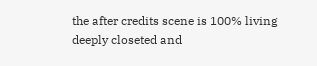the after credits scene is 100% living deeply closeted and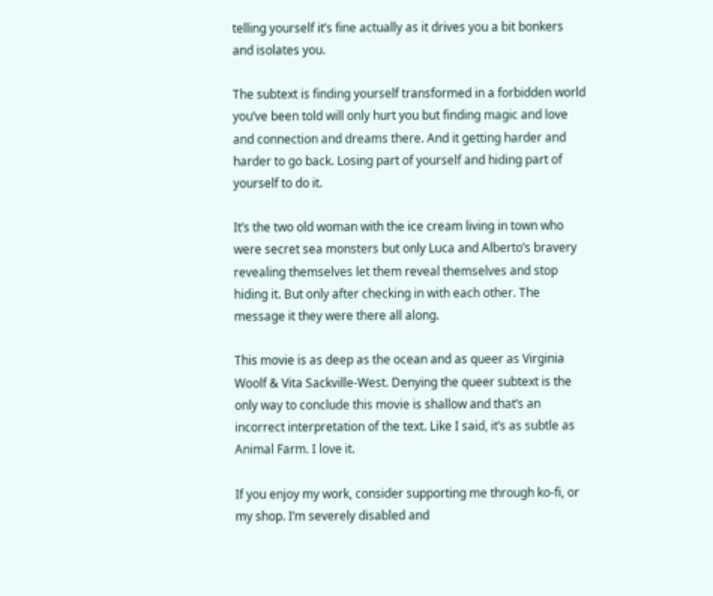telling yourself it’s fine actually as it drives you a bit bonkers and isolates you.

The subtext is finding yourself transformed in a forbidden world you’ve been told will only hurt you but finding magic and love and connection and dreams there. And it getting harder and harder to go back. Losing part of yourself and hiding part of yourself to do it.

It’s the two old woman with the ice cream living in town who were secret sea monsters but only Luca and Alberto’s bravery revealing themselves let them reveal themselves and stop hiding it. But only after checking in with each other. The message it they were there all along.

This movie is as deep as the ocean and as queer as Virginia Woolf & Vita Sackville-West. Denying the queer subtext is the only way to conclude this movie is shallow and that’s an incorrect interpretation of the text. Like I said, it’s as subtle as Animal Farm. I love it.

If you enjoy my work, consider supporting me through ko-fi, or my shop. I’m severely disabled and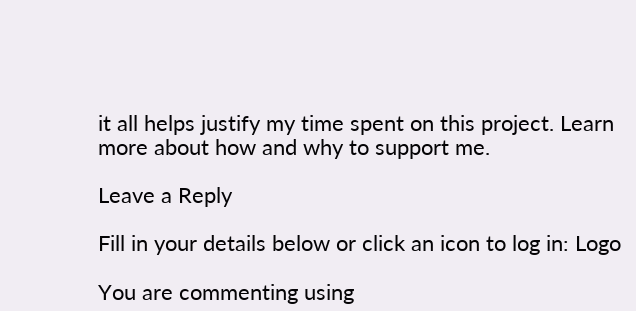it all helps justify my time spent on this project. Learn more about how and why to support me.

Leave a Reply

Fill in your details below or click an icon to log in: Logo

You are commenting using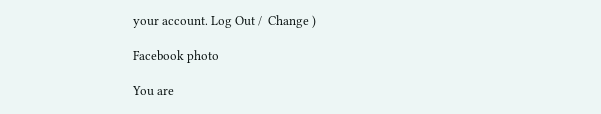your account. Log Out /  Change )

Facebook photo

You are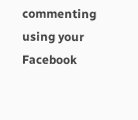commenting using your Facebook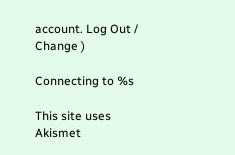account. Log Out /  Change )

Connecting to %s

This site uses Akismet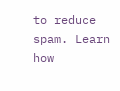to reduce spam. Learn how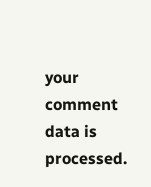your comment data is processed.